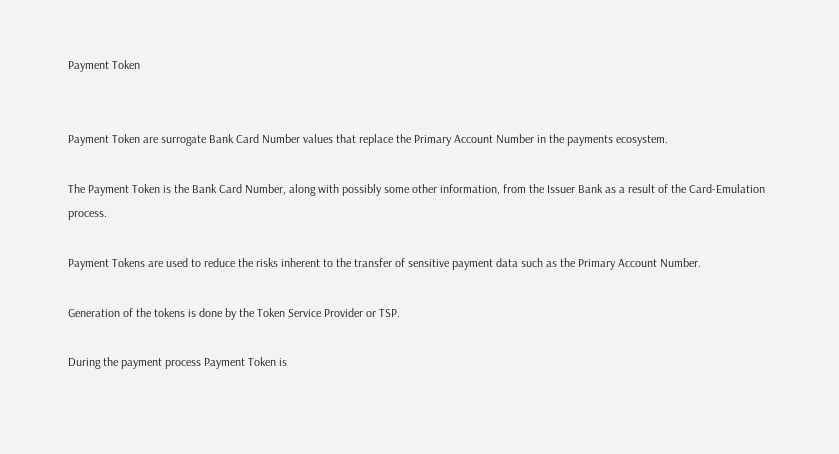Payment Token


Payment Token are surrogate Bank Card Number values that replace the Primary Account Number in the payments ecosystem.

The Payment Token is the Bank Card Number, along with possibly some other information, from the Issuer Bank as a result of the Card-Emulation process.

Payment Tokens are used to reduce the risks inherent to the transfer of sensitive payment data such as the Primary Account Number.

Generation of the tokens is done by the Token Service Provider or TSP.

During the payment process Payment Token is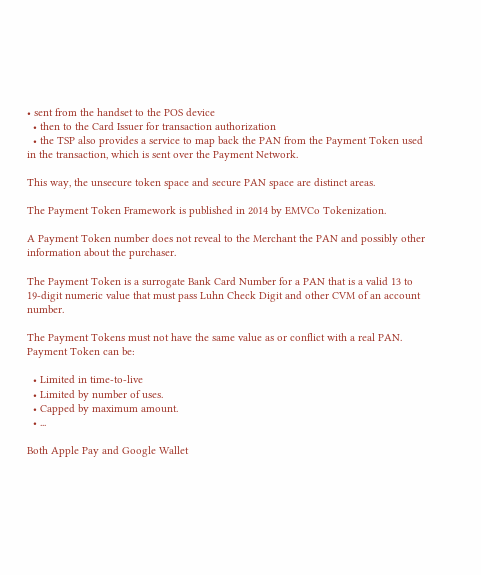• sent from the handset to the POS device
  • then to the Card Issuer for transaction authorization
  • the TSP also provides a service to map back the PAN from the Payment Token used in the transaction, which is sent over the Payment Network.

This way, the unsecure token space and secure PAN space are distinct areas.

The Payment Token Framework is published in 2014 by EMVCo Tokenization.

A Payment Token number does not reveal to the Merchant the PAN and possibly other information about the purchaser.

The Payment Token is a surrogate Bank Card Number for a PAN that is a valid 13 to 19-digit numeric value that must pass Luhn Check Digit and other CVM of an account number.

The Payment Tokens must not have the same value as or conflict with a real PAN. Payment Token can be:

  • Limited in time-to-live
  • Limited by number of uses.
  • Capped by maximum amount.
  • ...

Both Apple Pay and Google Wallet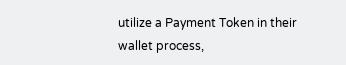utilize a Payment Token in their wallet process,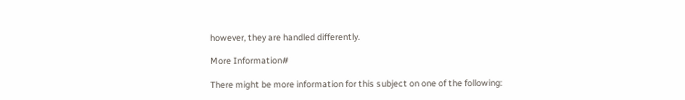however, they are handled differently.

More Information#

There might be more information for this subject on one of the following: